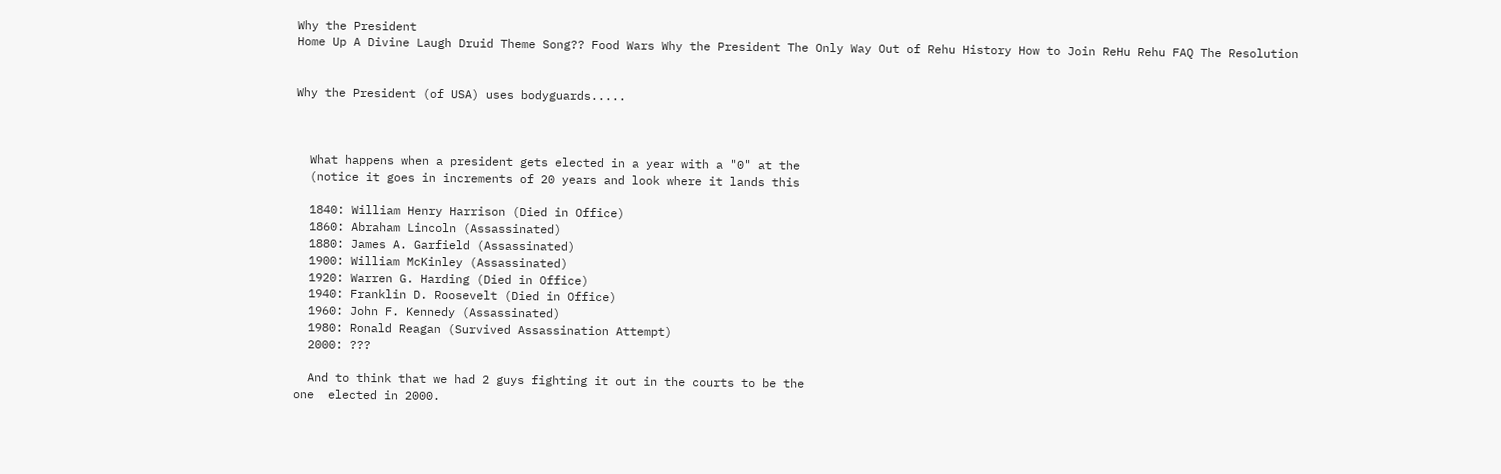Why the President
Home Up A Divine Laugh Druid Theme Song?? Food Wars Why the President The Only Way Out of Rehu History How to Join ReHu Rehu FAQ The Resolution


Why the President (of USA) uses bodyguards.....



  What happens when a president gets elected in a year with a "0" at the
  (notice it goes in increments of 20 years and look where it lands this

  1840: William Henry Harrison (Died in Office)
  1860: Abraham Lincoln (Assassinated)
  1880: James A. Garfield (Assassinated)
  1900: William McKinley (Assassinated)
  1920: Warren G. Harding (Died in Office)
  1940: Franklin D. Roosevelt (Died in Office)
  1960: John F. Kennedy (Assassinated)
  1980: Ronald Reagan (Survived Assassination Attempt)
  2000: ???

  And to think that we had 2 guys fighting it out in the courts to be the
one  elected in 2000.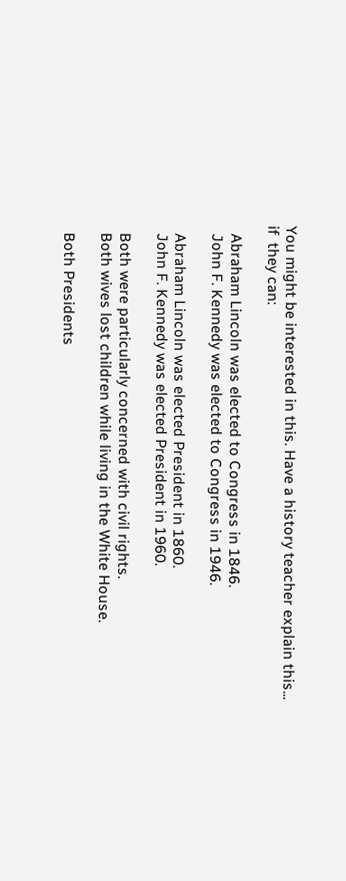You might be interested in this. Have a history teacher explain this...
if  they can:

  Abraham Lincoln was elected to Congress in 1846.
  John F. Kennedy was elected to Congress in 1946.

  Abraham Lincoln was elected President in 1860.
  John F. Kennedy was elected President in 1960.

  Both were particularly concerned with civil rights.
  Both wives lost children while living in the White House.

  Both Presidents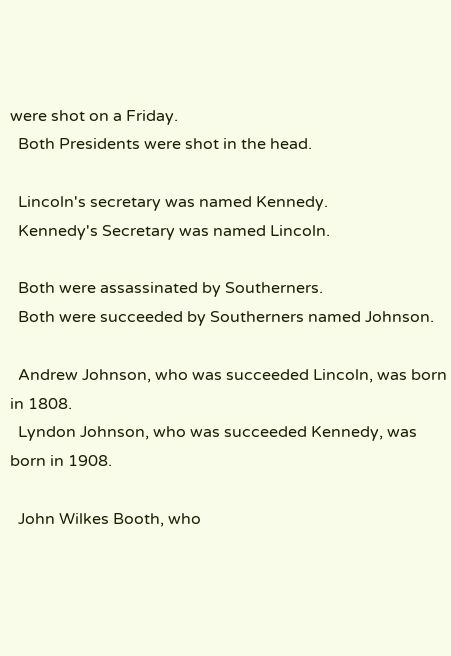were shot on a Friday.
  Both Presidents were shot in the head.

  Lincoln's secretary was named Kennedy.
  Kennedy's Secretary was named Lincoln.

  Both were assassinated by Southerners.
  Both were succeeded by Southerners named Johnson.

  Andrew Johnson, who was succeeded Lincoln, was born in 1808.
  Lyndon Johnson, who was succeeded Kennedy, was born in 1908.

  John Wilkes Booth, who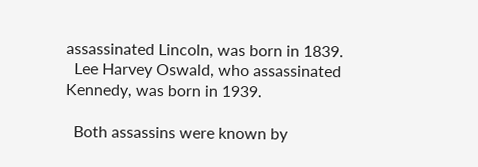assassinated Lincoln, was born in 1839.
  Lee Harvey Oswald, who assassinated Kennedy, was born in 1939.

  Both assassins were known by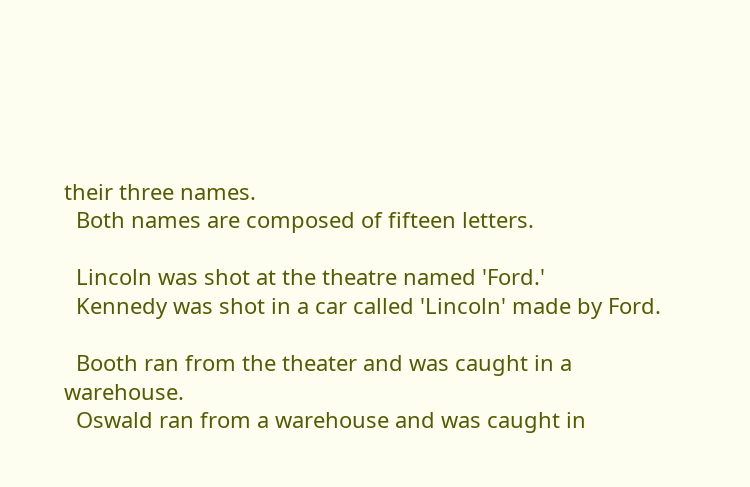their three names.
  Both names are composed of fifteen letters.

  Lincoln was shot at the theatre named 'Ford.'
  Kennedy was shot in a car called 'Lincoln' made by Ford.

  Booth ran from the theater and was caught in a warehouse.
  Oswald ran from a warehouse and was caught in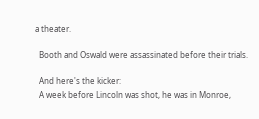a theater.

  Booth and Oswald were assassinated before their trials.

  And here's the kicker:
  A week before Lincoln was shot, he was in Monroe,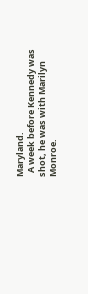Maryland.
  A week before Kennedy was shot, he was with Marilyn Monroe.